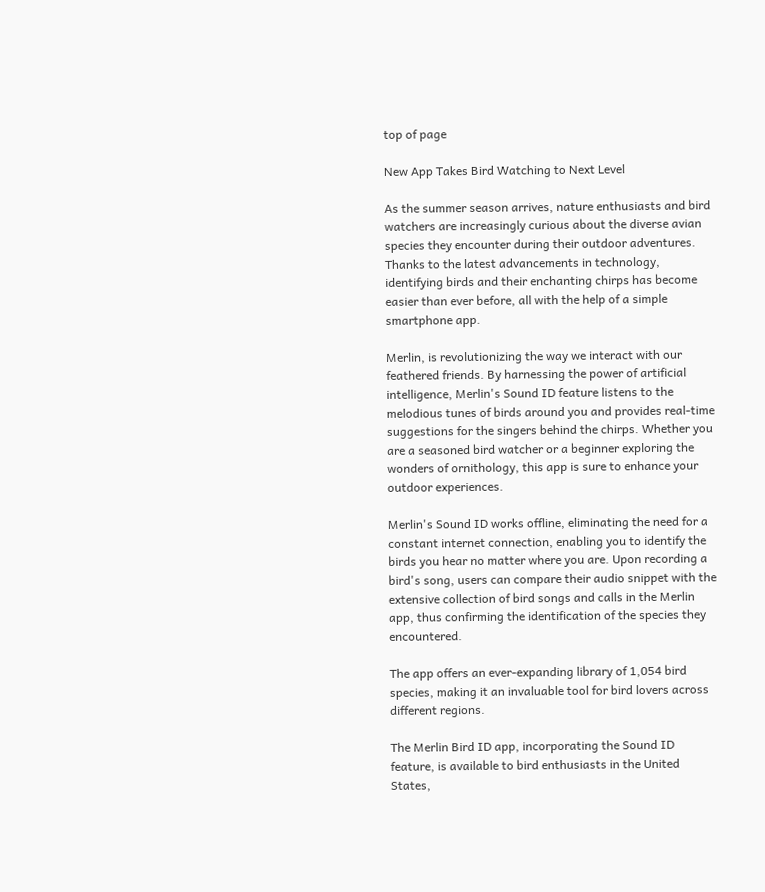top of page

New App Takes Bird Watching to Next Level

As the summer season arrives, nature enthusiasts and bird watchers are increasingly curious about the diverse avian species they encounter during their outdoor adventures. Thanks to the latest advancements in technology, identifying birds and their enchanting chirps has become easier than ever before, all with the help of a simple smartphone app.

Merlin, is revolutionizing the way we interact with our feathered friends. By harnessing the power of artificial intelligence, Merlin's Sound ID feature listens to the melodious tunes of birds around you and provides real-time suggestions for the singers behind the chirps. Whether you are a seasoned bird watcher or a beginner exploring the wonders of ornithology, this app is sure to enhance your outdoor experiences.

Merlin's Sound ID works offline, eliminating the need for a constant internet connection, enabling you to identify the birds you hear no matter where you are. Upon recording a bird's song, users can compare their audio snippet with the extensive collection of bird songs and calls in the Merlin app, thus confirming the identification of the species they encountered.

The app offers an ever-expanding library of 1,054 bird species, making it an invaluable tool for bird lovers across different regions.

The Merlin Bird ID app, incorporating the Sound ID feature, is available to bird enthusiasts in the United States,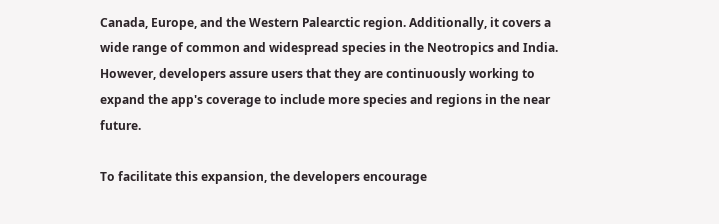Canada, Europe, and the Western Palearctic region. Additionally, it covers a wide range of common and widespread species in the Neotropics and India. However, developers assure users that they are continuously working to expand the app's coverage to include more species and regions in the near future.

To facilitate this expansion, the developers encourage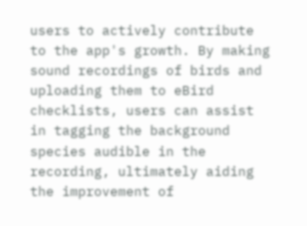users to actively contribute to the app's growth. By making sound recordings of birds and uploading them to eBird checklists, users can assist in tagging the background species audible in the recording, ultimately aiding the improvement of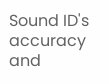Sound ID's accuracy and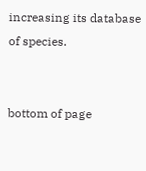increasing its database of species.


bottom of page